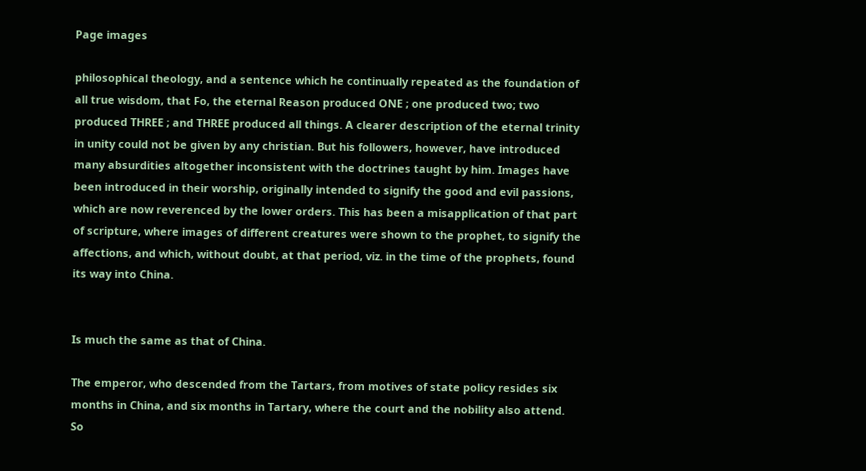Page images

philosophical theology, and a sentence which he continually repeated as the foundation of all true wisdom, that Fo, the eternal Reason produced ONE ; one produced two; two produced THREE ; and THREE produced all things. A clearer description of the eternal trinity in unity could not be given by any christian. But his followers, however, have introduced many absurdities altogether inconsistent with the doctrines taught by him. Images have been introduced in their worship, originally intended to signify the good and evil passions, which are now reverenced by the lower orders. This has been a misapplication of that part of scripture, where images of different creatures were shown to the prophet, to signify the affections, and which, without doubt, at that period, viz. in the time of the prophets, found its way into China.


Is much the same as that of China.

The emperor, who descended from the Tartars, from motives of state policy resides six months in China, and six months in Tartary, where the court and the nobility also attend. So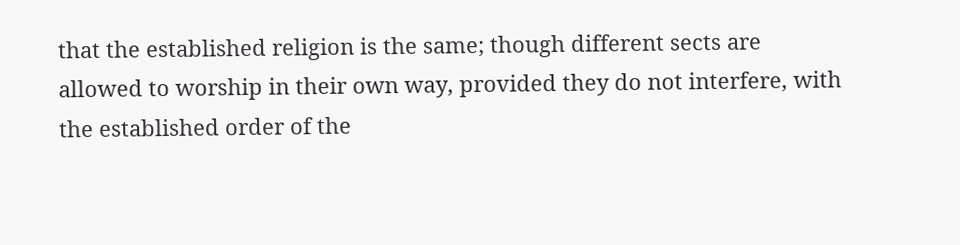that the established religion is the same; though different sects are allowed to worship in their own way, provided they do not interfere, with the established order of the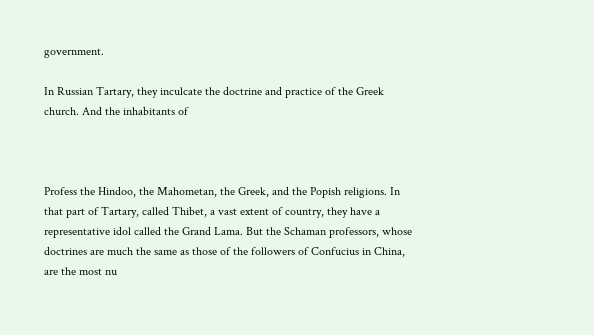government.

In Russian Tartary, they inculcate the doctrine and practice of the Greek church. And the inhabitants of



Profess the Hindoo, the Mahometan, the Greek, and the Popish religions. In that part of Tartary, called Thibet, a vast extent of country, they have a representative idol called the Grand Lama. But the Schaman professors, whose doctrines are much the same as those of the followers of Confucius in China, are the most nu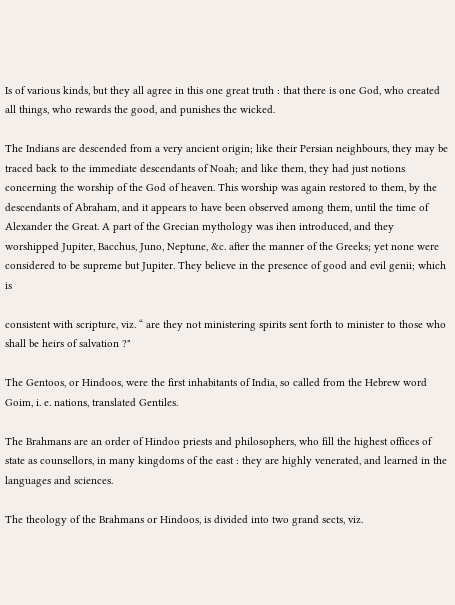Is of various kinds, but they all agree in this one great truth : that there is one God, who created all things, who rewards the good, and punishes the wicked.

The Indians are descended from a very ancient origin; like their Persian neighbours, they may be traced back to the immediate descendants of Noah; and like them, they had just notions concerning the worship of the God of heaven. This worship was again restored to them, by the descendants of Abraham, and it appears to have been observed among them, until the time of Alexander the Great. A part of the Grecian mythology was ihen introduced, and they worshipped Jupiter, Bacchus, Juno, Neptune, &c. after the manner of the Greeks; yet none were considered to be supreme but Jupiter. They believe in the presence of good and evil genii; which is

consistent with scripture, viz. “ are they not ministering spirits sent forth to minister to those who shall be heirs of salvation ?"

The Gentoos, or Hindoos, were the first inhabitants of India, so called from the Hebrew word Goim, i. e. nations, translated Gentiles.

The Brahmans are an order of Hindoo priests and philosophers, who fill the highest offices of state as counsellors, in many kingdoms of the east : they are highly venerated, and learned in the languages and sciences.

The theology of the Brahmans or Hindoos, is divided into two grand sects, viz.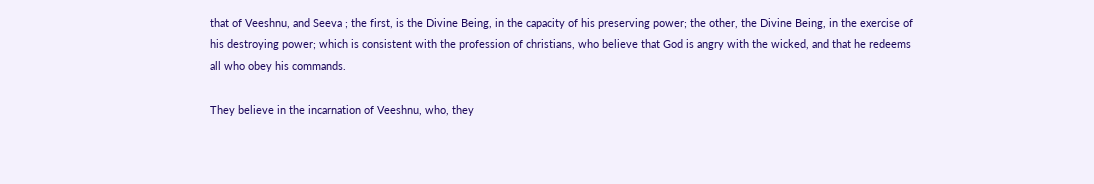that of Veeshnu, and Seeva ; the first, is the Divine Being, in the capacity of his preserving power; the other, the Divine Being, in the exercise of his destroying power; which is consistent with the profession of christians, who believe that God is angry with the wicked, and that he redeems all who obey his commands.

They believe in the incarnation of Veeshnu, who, they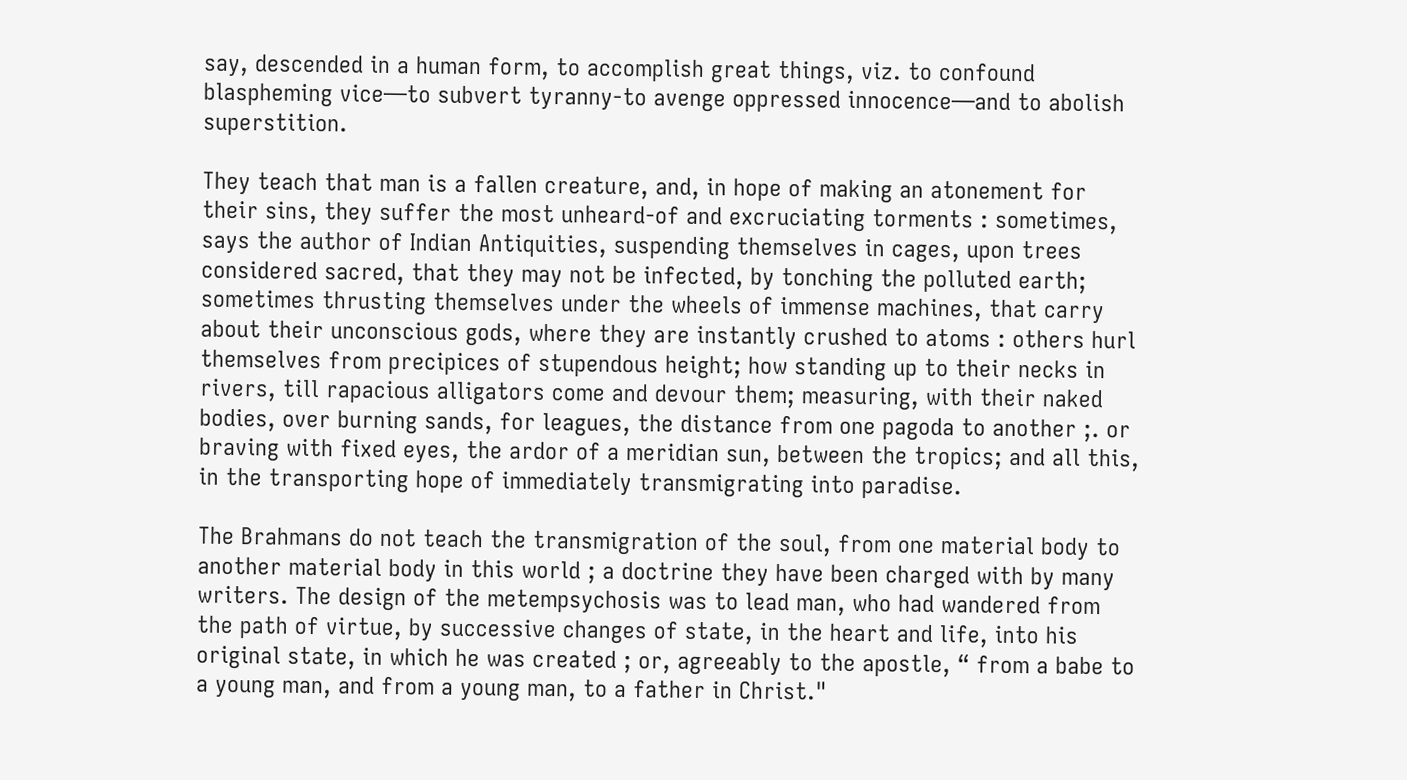say, descended in a human form, to accomplish great things, viz. to confound blaspheming vice—to subvert tyranny-to avenge oppressed innocence—and to abolish superstition.

They teach that man is a fallen creature, and, in hope of making an atonement for their sins, they suffer the most unheard-of and excruciating torments : sometimes, says the author of Indian Antiquities, suspending themselves in cages, upon trees considered sacred, that they may not be infected, by tonching the polluted earth; sometimes thrusting themselves under the wheels of immense machines, that carry about their unconscious gods, where they are instantly crushed to atoms : others hurl themselves from precipices of stupendous height; how standing up to their necks in rivers, till rapacious alligators come and devour them; measuring, with their naked bodies, over burning sands, for leagues, the distance from one pagoda to another ;. or braving with fixed eyes, the ardor of a meridian sun, between the tropics; and all this, in the transporting hope of immediately transmigrating into paradise.

The Brahmans do not teach the transmigration of the soul, from one material body to another material body in this world ; a doctrine they have been charged with by many writers. The design of the metempsychosis was to lead man, who had wandered from the path of virtue, by successive changes of state, in the heart and life, into his original state, in which he was created ; or, agreeably to the apostle, “ from a babe to a young man, and from a young man, to a father in Christ."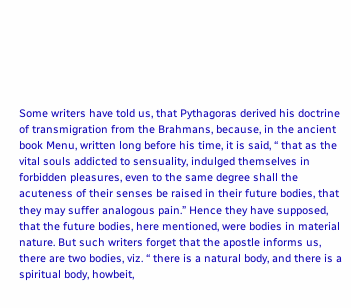Some writers have told us, that Pythagoras derived his doctrine of transmigration from the Brahmans, because, in the ancient book Menu, written long before his time, it is said, “ that as the vital souls addicted to sensuality, indulged themselves in forbidden pleasures, even to the same degree shall the acuteness of their senses be raised in their future bodies, that they may suffer analogous pain.” Hence they have supposed, that the future bodies, here mentioned, were bodies in material nature. But such writers forget that the apostle informs us, there are two bodies, viz. “ there is a natural body, and there is a spiritual body, howbeit,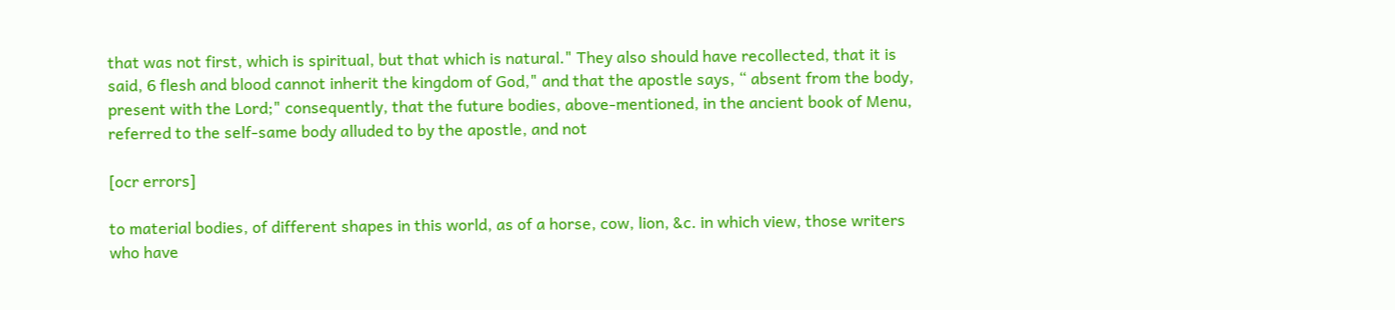that was not first, which is spiritual, but that which is natural." They also should have recollected, that it is said, 6 flesh and blood cannot inherit the kingdom of God," and that the apostle says, “ absent from the body, present with the Lord;" consequently, that the future bodies, above-mentioned, in the ancient book of Menu, referred to the self-same body alluded to by the apostle, and not

[ocr errors]

to material bodies, of different shapes in this world, as of a horse, cow, lion, &c. in which view, those writers who have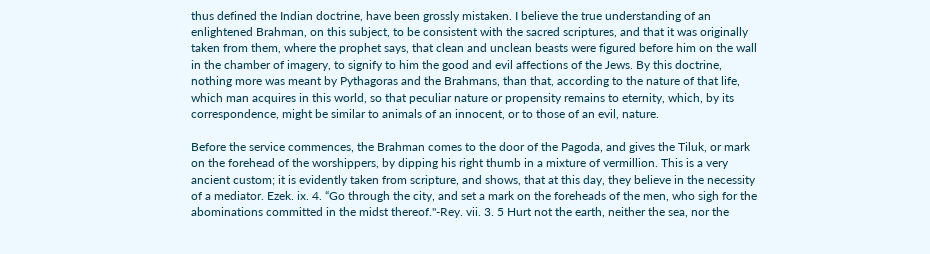thus defined the Indian doctrine, have been grossly mistaken. I believe the true understanding of an enlightened Brahman, on this subject, to be consistent with the sacred scriptures, and that it was originally taken from them, where the prophet says, that clean and unclean beasts were figured before him on the wall in the chamber of imagery, to signify to him the good and evil affections of the Jews. By this doctrine, nothing more was meant by Pythagoras and the Brahmans, than that, according to the nature of that life, which man acquires in this world, so that peculiar nature or propensity remains to eternity, which, by its correspondence, might be similar to animals of an innocent, or to those of an evil, nature.

Before the service commences, the Brahman comes to the door of the Pagoda, and gives the Tiluk, or mark on the forehead of the worshippers, by dipping his right thumb in a mixture of vermillion. This is a very ancient custom; it is evidently taken from scripture, and shows, that at this day, they believe in the necessity of a mediator. Ezek. ix. 4. “Go through the city, and set a mark on the foreheads of the men, who sigh for the abominations committed in the midst thereof."-Rey. vii. 3. 5 Hurt not the earth, neither the sea, nor the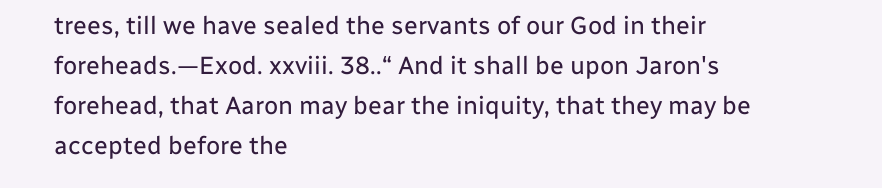trees, till we have sealed the servants of our God in their foreheads.—Exod. xxviii. 38..“ And it shall be upon Jaron's forehead, that Aaron may bear the iniquity, that they may be accepted before the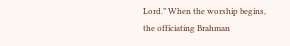Lord.” When the worship begins, the officiating Brahman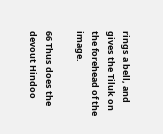rings a bell, and gives the Tiluk on the forehead of the image.

66 Thus does the devout Hindoo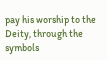pay his worship to the Deity, through the symbols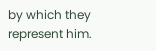by which they represent him.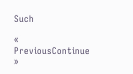Such

« PreviousContinue »